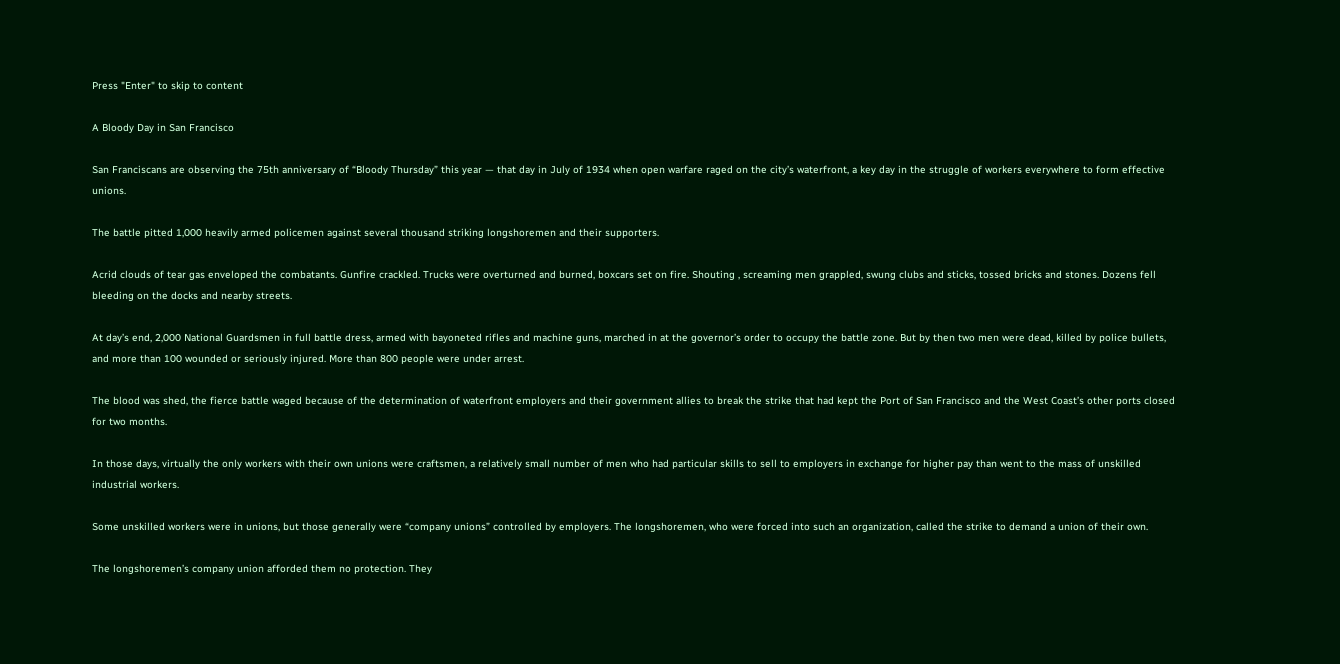Press "Enter" to skip to content

A Bloody Day in San Francisco

San Franciscans are observing the 75th anniversary of “Bloody Thursday” this year — that day in July of 1934 when open warfare raged on the city’s waterfront, a key day in the struggle of workers everywhere to form effective unions.

The battle pitted 1,000 heavily armed policemen against several thousand striking longshoremen and their supporters.

Acrid clouds of tear gas enveloped the combatants. Gunfire crackled. Trucks were overturned and burned, boxcars set on fire. Shouting , screaming men grappled, swung clubs and sticks, tossed bricks and stones. Dozens fell bleeding on the docks and nearby streets.

At day’s end, 2,000 National Guardsmen in full battle dress, armed with bayoneted rifles and machine guns, marched in at the governor’s order to occupy the battle zone. But by then two men were dead, killed by police bullets, and more than 100 wounded or seriously injured. More than 800 people were under arrest.

The blood was shed, the fierce battle waged because of the determination of waterfront employers and their government allies to break the strike that had kept the Port of San Francisco and the West Coast’s other ports closed for two months.

In those days, virtually the only workers with their own unions were craftsmen, a relatively small number of men who had particular skills to sell to employers in exchange for higher pay than went to the mass of unskilled industrial workers.

Some unskilled workers were in unions, but those generally were “company unions” controlled by employers. The longshoremen, who were forced into such an organization, called the strike to demand a union of their own.

The longshoremen’s company union afforded them no protection. They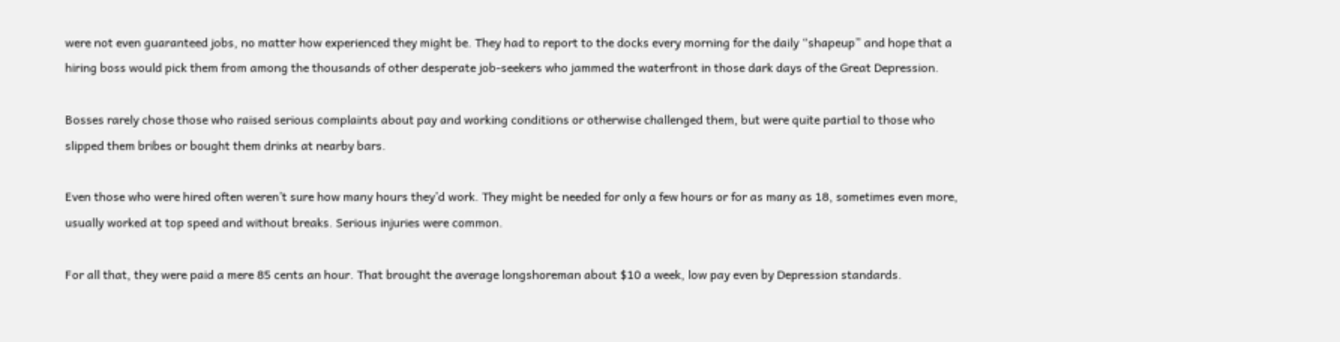were not even guaranteed jobs, no matter how experienced they might be. They had to report to the docks every morning for the daily “shapeup” and hope that a hiring boss would pick them from among the thousands of other desperate job-seekers who jammed the waterfront in those dark days of the Great Depression.

Bosses rarely chose those who raised serious complaints about pay and working conditions or otherwise challenged them, but were quite partial to those who slipped them bribes or bought them drinks at nearby bars.

Even those who were hired often weren’t sure how many hours they’d work. They might be needed for only a few hours or for as many as 18, sometimes even more, usually worked at top speed and without breaks. Serious injuries were common.

For all that, they were paid a mere 85 cents an hour. That brought the average longshoreman about $10 a week, low pay even by Depression standards.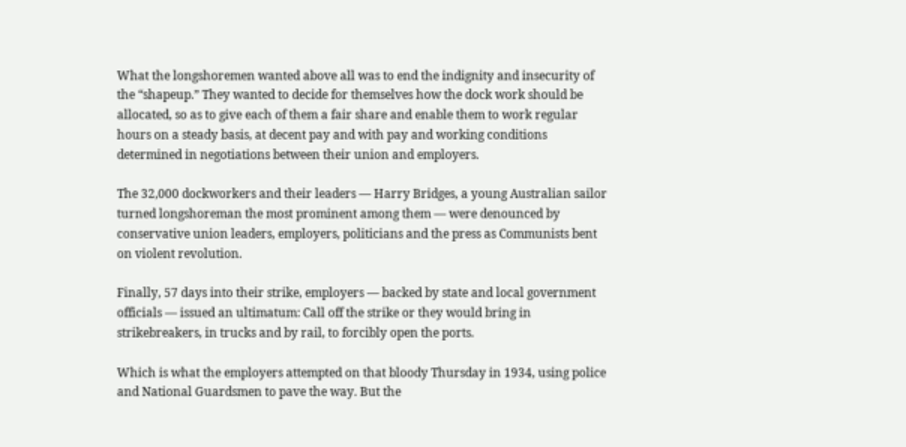What the longshoremen wanted above all was to end the indignity and insecurity of the “shapeup.” They wanted to decide for themselves how the dock work should be allocated, so as to give each of them a fair share and enable them to work regular hours on a steady basis, at decent pay and with pay and working conditions determined in negotiations between their union and employers.

The 32,000 dockworkers and their leaders — Harry Bridges, a young Australian sailor turned longshoreman the most prominent among them — were denounced by conservative union leaders, employers, politicians and the press as Communists bent on violent revolution.

Finally, 57 days into their strike, employers — backed by state and local government officials — issued an ultimatum: Call off the strike or they would bring in strikebreakers, in trucks and by rail, to forcibly open the ports.

Which is what the employers attempted on that bloody Thursday in 1934, using police and National Guardsmen to pave the way. But the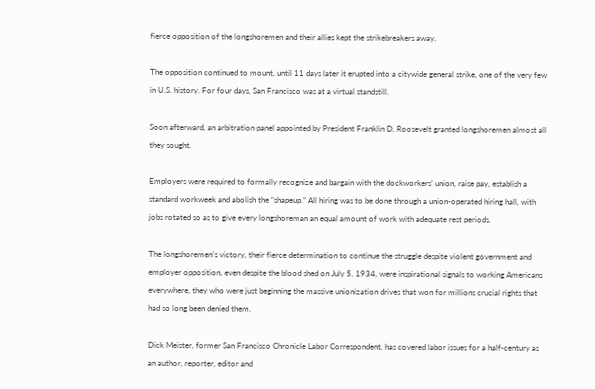fierce opposition of the longshoremen and their allies kept the strikebreakers away.

The opposition continued to mount, until 11 days later it erupted into a citywide general strike, one of the very few in U.S. history. For four days, San Francisco was at a virtual standstill.

Soon afterward, an arbitration panel appointed by President Franklin D. Roosevelt granted longshoremen almost all they sought.

Employers were required to formally recognize and bargain with the dockworkers’ union, raise pay, establish a standard workweek and abolish the “shapeup.” All hiring was to be done through a union-operated hiring hall, with jobs rotated so as to give every longshoreman an equal amount of work with adequate rest periods.

The longshoremen’s victory, their fierce determination to continue the struggle despite violent government and employer opposition, even despite the blood shed on July 5, 1934, were inspirational signals to working Americans everywhere, they who were just beginning the massive unionization drives that won for millions crucial rights that had so long been denied them.

Dick Meister, former San Francisco Chronicle Labor Correspondent, has covered labor issues for a half-century as an author, reporter, editor and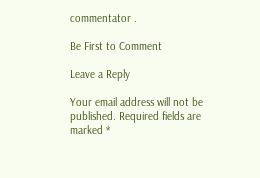commentator .

Be First to Comment

Leave a Reply

Your email address will not be published. Required fields are marked *